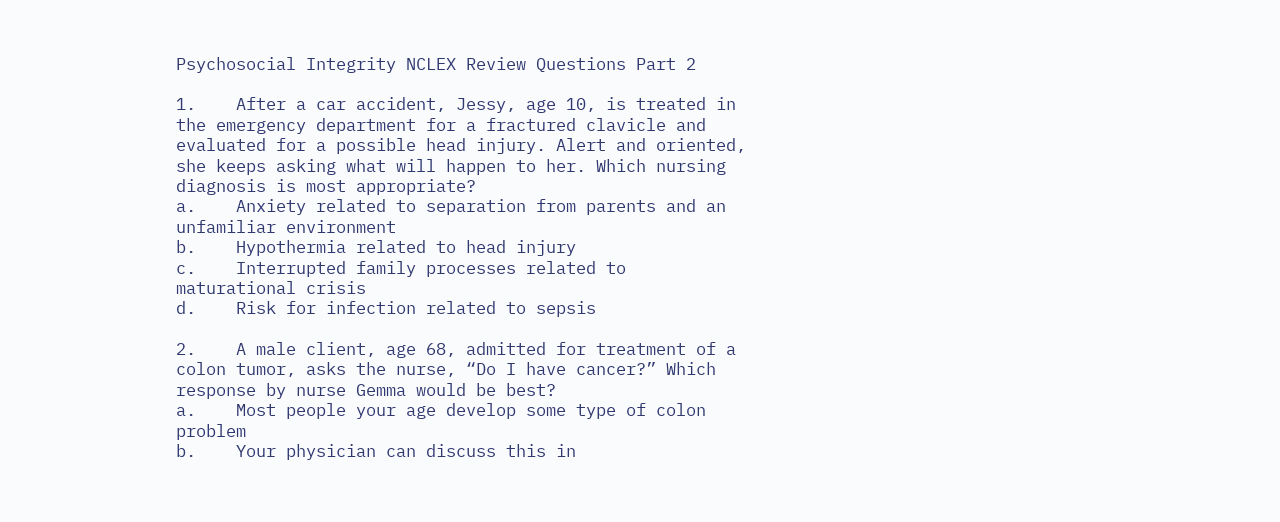Psychosocial Integrity NCLEX Review Questions Part 2

1.    After a car accident, Jessy, age 10, is treated in the emergency department for a fractured clavicle and evaluated for a possible head injury. Alert and oriented, she keeps asking what will happen to her. Which nursing diagnosis is most appropriate?
a.    Anxiety related to separation from parents and an unfamiliar environment
b.    Hypothermia related to head injury
c.    Interrupted family processes related to maturational crisis
d.    Risk for infection related to sepsis

2.    A male client, age 68, admitted for treatment of a colon tumor, asks the nurse, “Do I have cancer?” Which response by nurse Gemma would be best?
a.    Most people your age develop some type of colon problem
b.    Your physician can discuss this in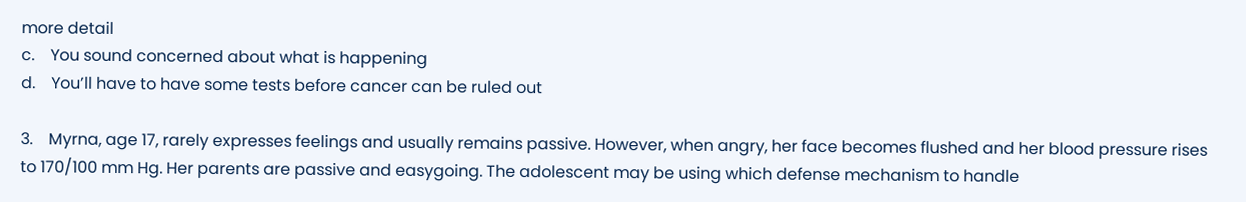more detail
c.    You sound concerned about what is happening
d.    You’ll have to have some tests before cancer can be ruled out

3.    Myrna, age 17, rarely expresses feelings and usually remains passive. However, when angry, her face becomes flushed and her blood pressure rises to 170/100 mm Hg. Her parents are passive and easygoing. The adolescent may be using which defense mechanism to handle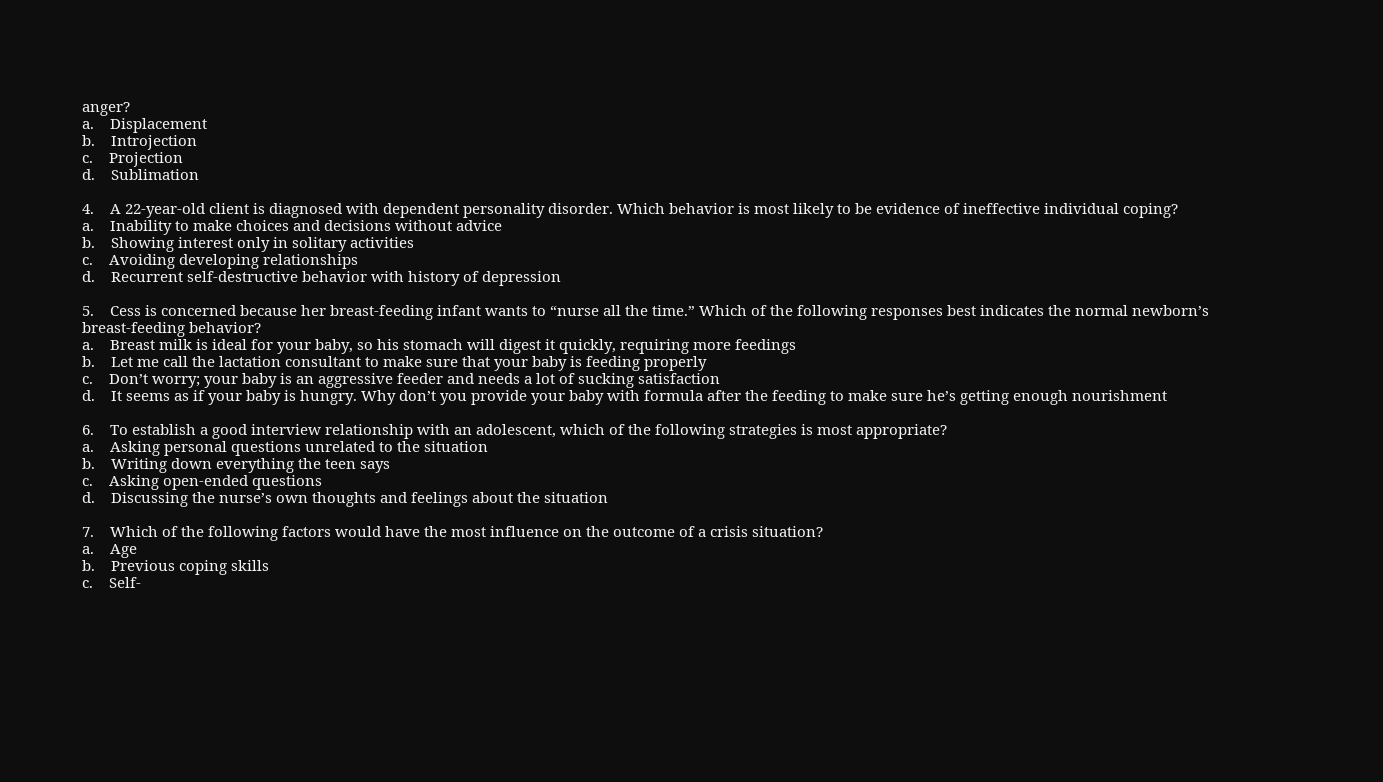anger?
a.    Displacement
b.    Introjection
c.    Projection
d.    Sublimation

4.    A 22-year-old client is diagnosed with dependent personality disorder. Which behavior is most likely to be evidence of ineffective individual coping?
a.    Inability to make choices and decisions without advice
b.    Showing interest only in solitary activities
c.    Avoiding developing relationships
d.    Recurrent self-destructive behavior with history of depression

5.    Cess is concerned because her breast-feeding infant wants to “nurse all the time.” Which of the following responses best indicates the normal newborn’s breast-feeding behavior?
a.    Breast milk is ideal for your baby, so his stomach will digest it quickly, requiring more feedings
b.    Let me call the lactation consultant to make sure that your baby is feeding properly
c.    Don’t worry; your baby is an aggressive feeder and needs a lot of sucking satisfaction
d.    It seems as if your baby is hungry. Why don’t you provide your baby with formula after the feeding to make sure he’s getting enough nourishment

6.    To establish a good interview relationship with an adolescent, which of the following strategies is most appropriate?
a.    Asking personal questions unrelated to the situation
b.    Writing down everything the teen says
c.    Asking open-ended questions
d.    Discussing the nurse’s own thoughts and feelings about the situation

7.    Which of the following factors would have the most influence on the outcome of a crisis situation?
a.    Age
b.    Previous coping skills
c.    Self-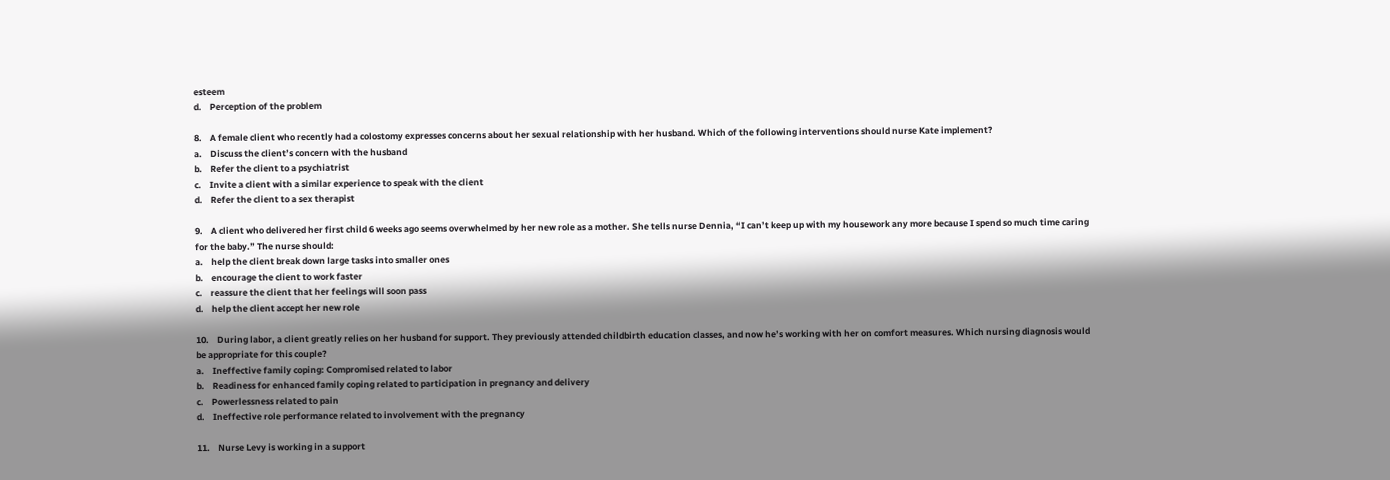esteem
d.    Perception of the problem

8.    A female client who recently had a colostomy expresses concerns about her sexual relationship with her husband. Which of the following interventions should nurse Kate implement?
a.    Discuss the client’s concern with the husband
b.    Refer the client to a psychiatrist
c.    Invite a client with a similar experience to speak with the client
d.    Refer the client to a sex therapist

9.    A client who delivered her first child 6 weeks ago seems overwhelmed by her new role as a mother. She tells nurse Dennia, “I can’t keep up with my housework any more because I spend so much time caring for the baby.” The nurse should:
a.    help the client break down large tasks into smaller ones
b.    encourage the client to work faster
c.    reassure the client that her feelings will soon pass
d.    help the client accept her new role

10.    During labor, a client greatly relies on her husband for support. They previously attended childbirth education classes, and now he’s working with her on comfort measures. Which nursing diagnosis would be appropriate for this couple?
a.    Ineffective family coping: Compromised related to labor
b.    Readiness for enhanced family coping related to participation in pregnancy and delivery
c.    Powerlessness related to pain
d.    Ineffective role performance related to involvement with the pregnancy

11.    Nurse Levy is working in a support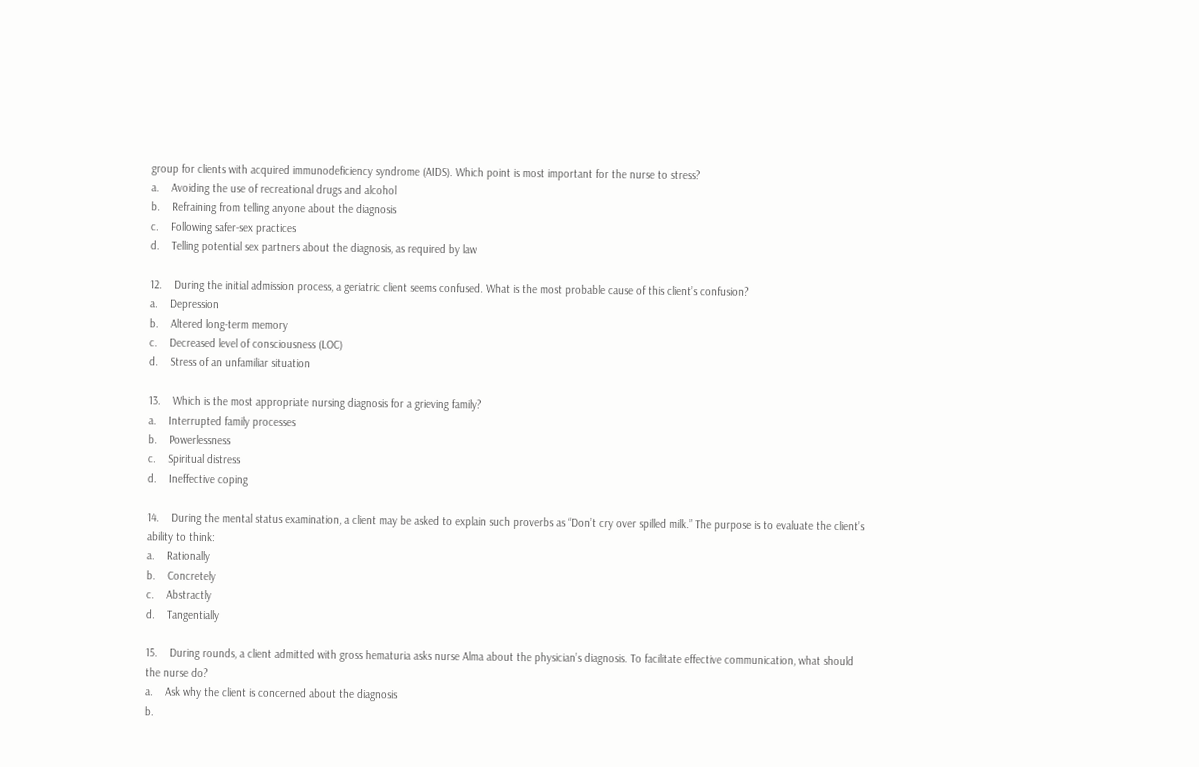group for clients with acquired immunodeficiency syndrome (AIDS). Which point is most important for the nurse to stress?
a.    Avoiding the use of recreational drugs and alcohol
b.    Refraining from telling anyone about the diagnosis
c.    Following safer-sex practices
d.    Telling potential sex partners about the diagnosis, as required by law

12.    During the initial admission process, a geriatric client seems confused. What is the most probable cause of this client’s confusion?
a.    Depression
b.    Altered long-term memory
c.    Decreased level of consciousness (LOC)
d.    Stress of an unfamiliar situation

13.    Which is the most appropriate nursing diagnosis for a grieving family?
a.    Interrupted family processes
b.    Powerlessness
c.    Spiritual distress
d.    Ineffective coping

14.    During the mental status examination, a client may be asked to explain such proverbs as “Don’t cry over spilled milk.” The purpose is to evaluate the client’s ability to think:
a.    Rationally
b.    Concretely
c.    Abstractly
d.    Tangentially

15.    During rounds, a client admitted with gross hematuria asks nurse Alma about the physician’s diagnosis. To facilitate effective communication, what should the nurse do?
a.    Ask why the client is concerned about the diagnosis
b.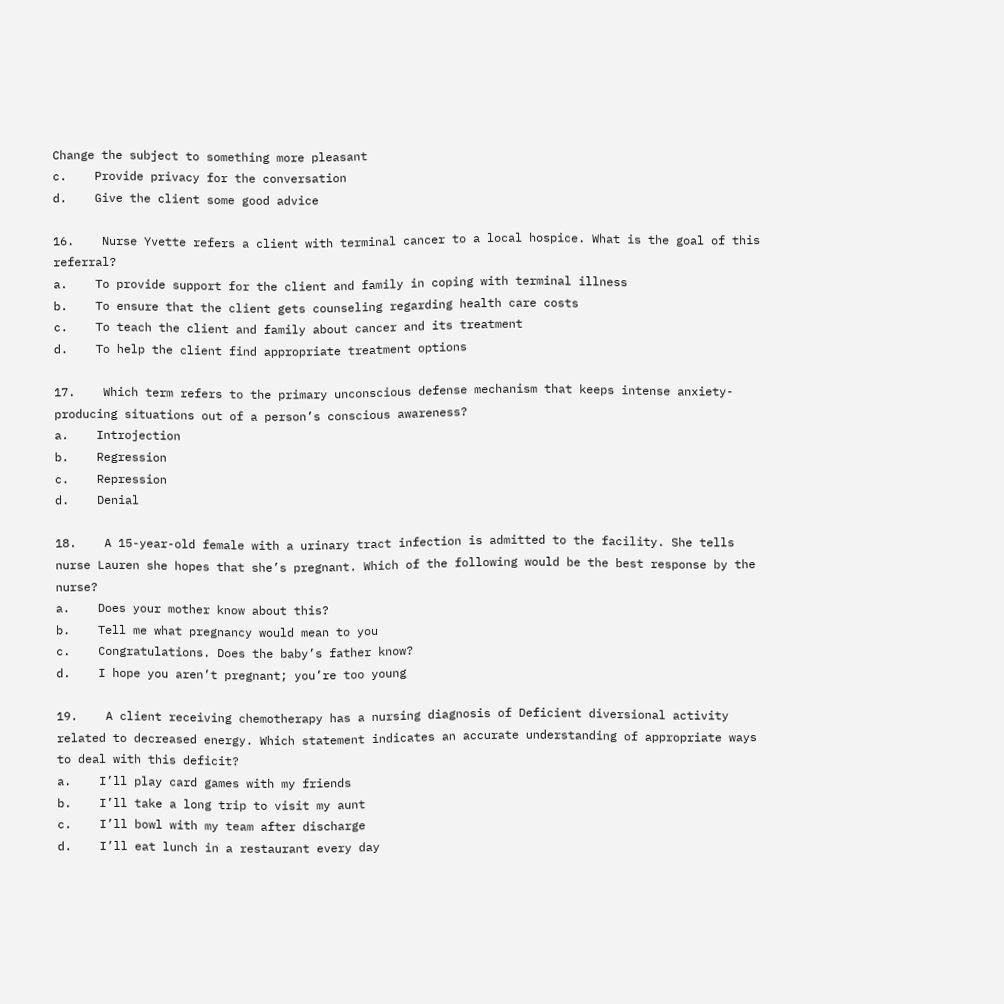Change the subject to something more pleasant
c.    Provide privacy for the conversation
d.    Give the client some good advice

16.    Nurse Yvette refers a client with terminal cancer to a local hospice. What is the goal of this referral?
a.    To provide support for the client and family in coping with terminal illness
b.    To ensure that the client gets counseling regarding health care costs
c.    To teach the client and family about cancer and its treatment
d.    To help the client find appropriate treatment options

17.    Which term refers to the primary unconscious defense mechanism that keeps intense anxiety-producing situations out of a person’s conscious awareness?
a.    Introjection
b.    Regression
c.    Repression
d.    Denial

18.    A 15-year-old female with a urinary tract infection is admitted to the facility. She tells nurse Lauren she hopes that she’s pregnant. Which of the following would be the best response by the nurse?
a.    Does your mother know about this?
b.    Tell me what pregnancy would mean to you
c.    Congratulations. Does the baby’s father know?
d.    I hope you aren’t pregnant; you’re too young

19.    A client receiving chemotherapy has a nursing diagnosis of Deficient diversional activity related to decreased energy. Which statement indicates an accurate understanding of appropriate ways to deal with this deficit?
a.    I’ll play card games with my friends
b.    I’ll take a long trip to visit my aunt
c.    I’ll bowl with my team after discharge
d.    I’ll eat lunch in a restaurant every day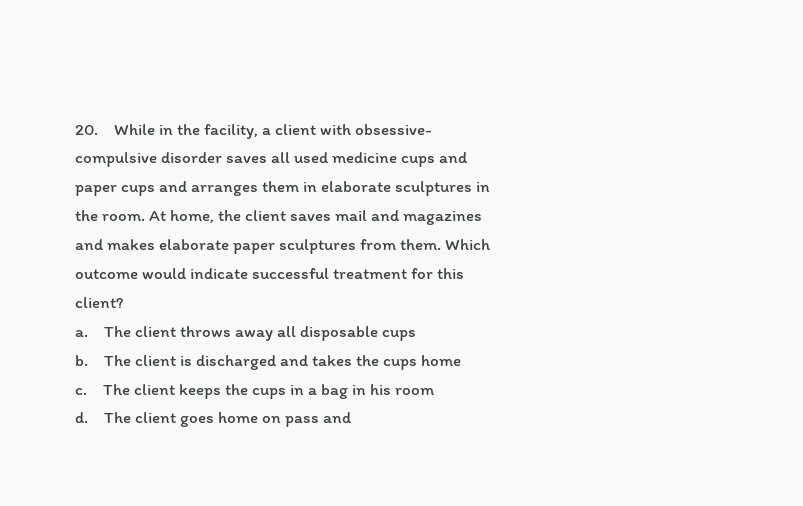20.    While in the facility, a client with obsessive-compulsive disorder saves all used medicine cups and paper cups and arranges them in elaborate sculptures in the room. At home, the client saves mail and magazines and makes elaborate paper sculptures from them. Which outcome would indicate successful treatment for this client?
a.    The client throws away all disposable cups
b.    The client is discharged and takes the cups home
c.    The client keeps the cups in a bag in his room
d.    The client goes home on pass and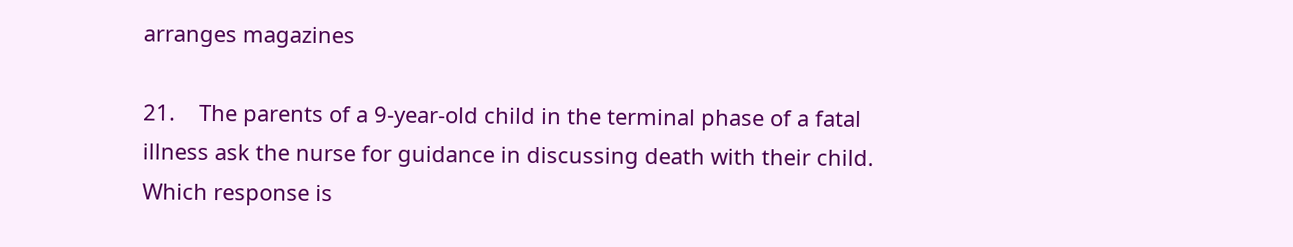arranges magazines

21.    The parents of a 9-year-old child in the terminal phase of a fatal illness ask the nurse for guidance in discussing death with their child. Which response is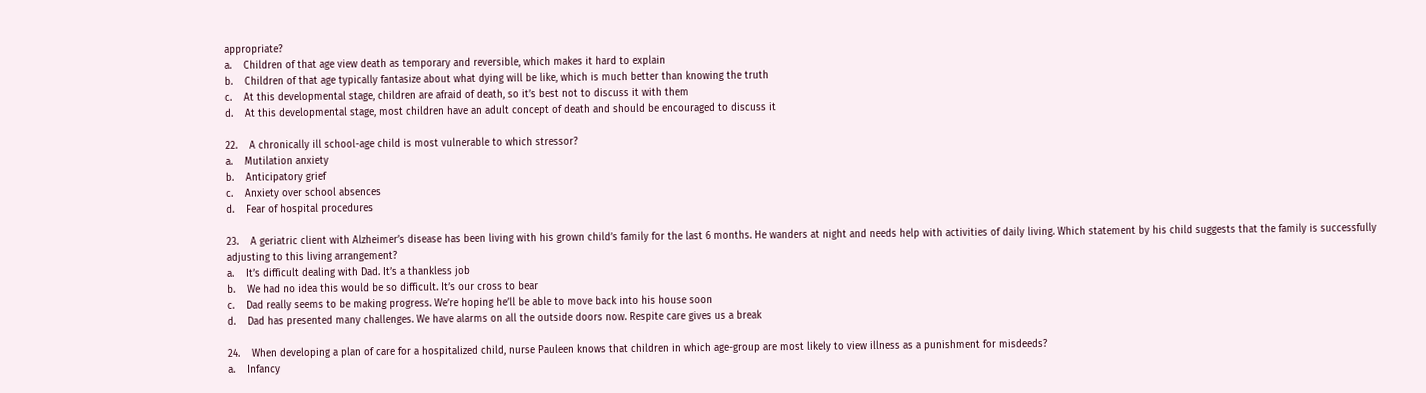appropriate?
a.    Children of that age view death as temporary and reversible, which makes it hard to explain
b.    Children of that age typically fantasize about what dying will be like, which is much better than knowing the truth
c.    At this developmental stage, children are afraid of death, so it’s best not to discuss it with them
d.    At this developmental stage, most children have an adult concept of death and should be encouraged to discuss it

22.    A chronically ill school-age child is most vulnerable to which stressor?
a.    Mutilation anxiety
b.    Anticipatory grief
c.    Anxiety over school absences
d.    Fear of hospital procedures

23.    A geriatric client with Alzheimer’s disease has been living with his grown child’s family for the last 6 months. He wanders at night and needs help with activities of daily living. Which statement by his child suggests that the family is successfully adjusting to this living arrangement?
a.    It’s difficult dealing with Dad. It’s a thankless job
b.    We had no idea this would be so difficult. It’s our cross to bear
c.    Dad really seems to be making progress. We’re hoping he’ll be able to move back into his house soon
d.    Dad has presented many challenges. We have alarms on all the outside doors now. Respite care gives us a break

24.    When developing a plan of care for a hospitalized child, nurse Pauleen knows that children in which age-group are most likely to view illness as a punishment for misdeeds?
a.    Infancy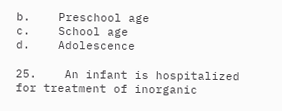b.    Preschool age
c.    School age
d.    Adolescence

25.    An infant is hospitalized for treatment of inorganic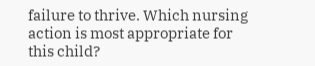failure to thrive. Which nursing action is most appropriate for this child?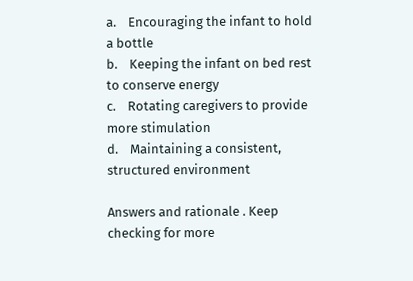a.    Encouraging the infant to hold a bottle
b.    Keeping the infant on bed rest to conserve energy
c.    Rotating caregivers to provide more stimulation
d.    Maintaining a consistent, structured environment

Answers and rationale . Keep checking for more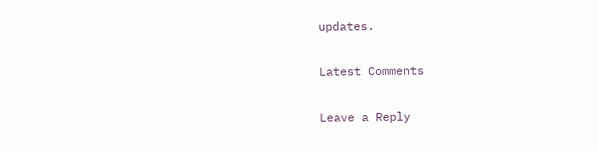updates.

Latest Comments

Leave a Reply